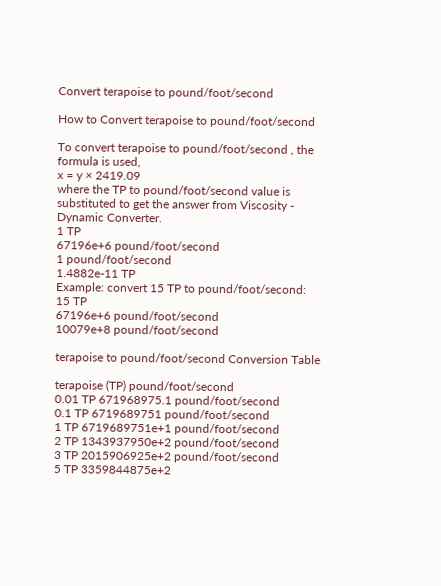Convert terapoise to pound/foot/second

How to Convert terapoise to pound/foot/second

To convert terapoise to pound/foot/second , the formula is used,
x = y × 2419.09
where the TP to pound/foot/second value is substituted to get the answer from Viscosity - Dynamic Converter.
1 TP
67196e+6 pound/foot/second
1 pound/foot/second
1.4882e-11 TP
Example: convert 15 TP to pound/foot/second:
15 TP
67196e+6 pound/foot/second
10079e+8 pound/foot/second

terapoise to pound/foot/second Conversion Table

terapoise (TP) pound/foot/second
0.01 TP 671968975.1 pound/foot/second
0.1 TP 6719689751 pound/foot/second
1 TP 6719689751e+1 pound/foot/second
2 TP 1343937950e+2 pound/foot/second
3 TP 2015906925e+2 pound/foot/second
5 TP 3359844875e+2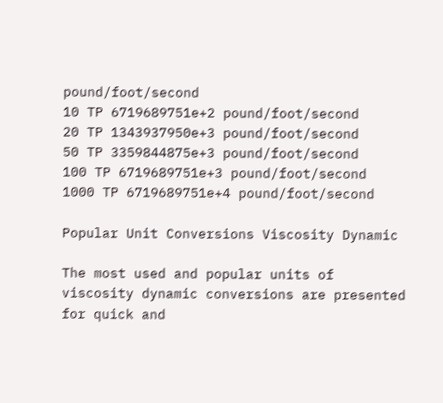pound/foot/second
10 TP 6719689751e+2 pound/foot/second
20 TP 1343937950e+3 pound/foot/second
50 TP 3359844875e+3 pound/foot/second
100 TP 6719689751e+3 pound/foot/second
1000 TP 6719689751e+4 pound/foot/second

Popular Unit Conversions Viscosity Dynamic

The most used and popular units of viscosity dynamic conversions are presented for quick and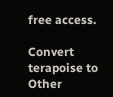free access.

Convert terapoise to Other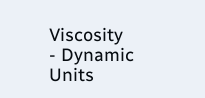Viscosity - Dynamic Units